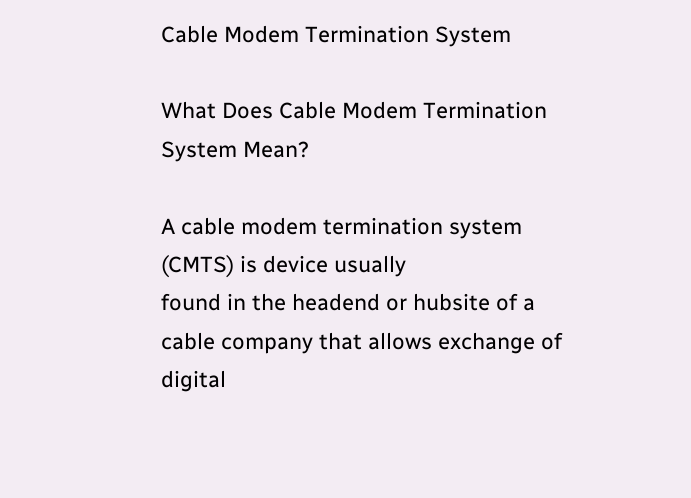Cable Modem Termination System

What Does Cable Modem Termination System Mean?

A cable modem termination system (CMTS) is device usually
found in the headend or hubsite of a cable company that allows exchange of
digital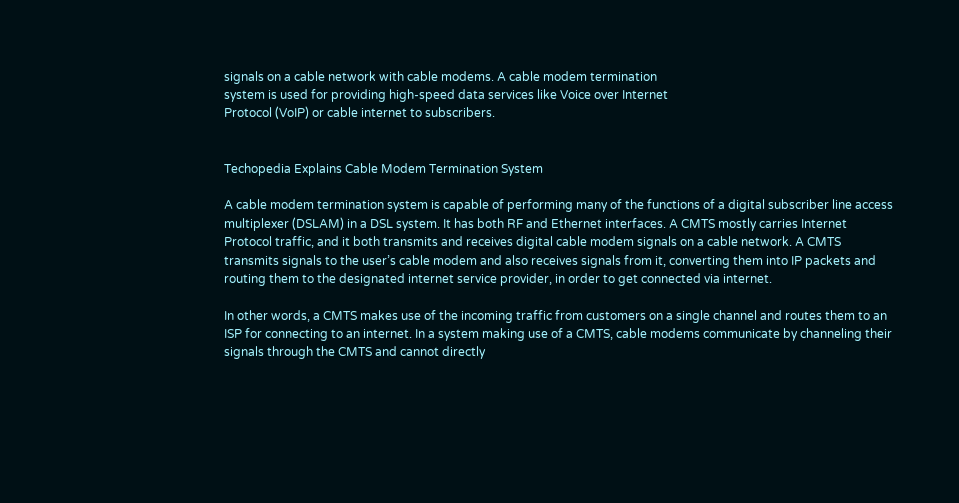signals on a cable network with cable modems. A cable modem termination
system is used for providing high-speed data services like Voice over Internet
Protocol (VoIP) or cable internet to subscribers.


Techopedia Explains Cable Modem Termination System

A cable modem termination system is capable of performing many of the functions of a digital subscriber line access multiplexer (DSLAM) in a DSL system. It has both RF and Ethernet interfaces. A CMTS mostly carries Internet Protocol traffic, and it both transmits and receives digital cable modem signals on a cable network. A CMTS transmits signals to the user’s cable modem and also receives signals from it, converting them into IP packets and routing them to the designated internet service provider, in order to get connected via internet.

In other words, a CMTS makes use of the incoming traffic from customers on a single channel and routes them to an ISP for connecting to an internet. In a system making use of a CMTS, cable modems communicate by channeling their signals through the CMTS and cannot directly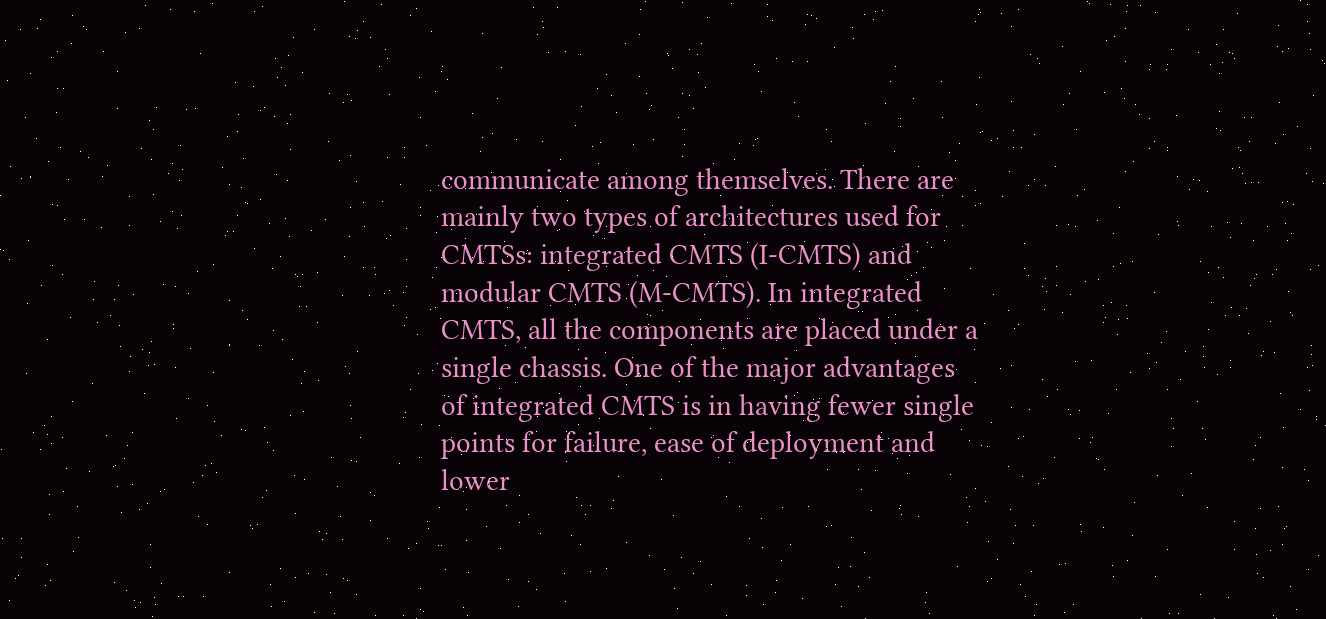communicate among themselves. There are mainly two types of architectures used for CMTSs: integrated CMTS (I-CMTS) and modular CMTS (M-CMTS). In integrated CMTS, all the components are placed under a single chassis. One of the major advantages of integrated CMTS is in having fewer single points for failure, ease of deployment and lower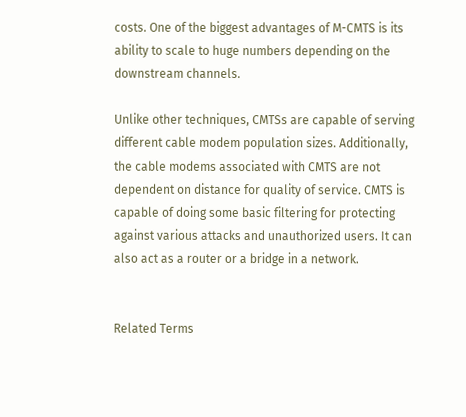costs. One of the biggest advantages of M-CMTS is its ability to scale to huge numbers depending on the downstream channels.

Unlike other techniques, CMTSs are capable of serving different cable modem population sizes. Additionally, the cable modems associated with CMTS are not dependent on distance for quality of service. CMTS is capable of doing some basic filtering for protecting against various attacks and unauthorized users. It can also act as a router or a bridge in a network.


Related Terms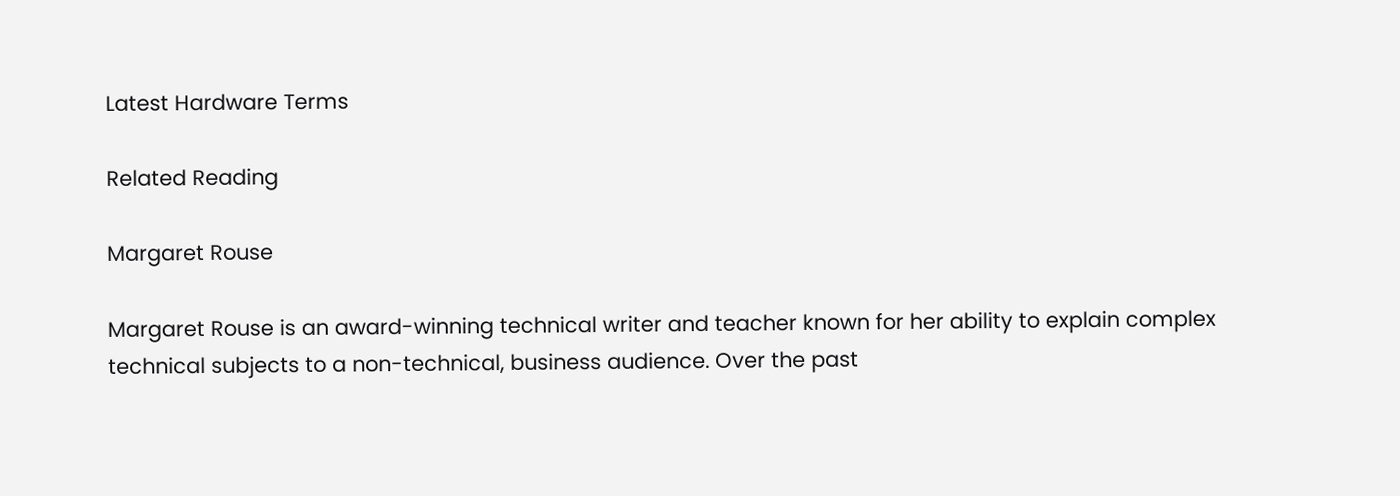Latest Hardware Terms

Related Reading

Margaret Rouse

Margaret Rouse is an award-winning technical writer and teacher known for her ability to explain complex technical subjects to a non-technical, business audience. Over the past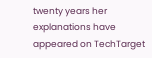twenty years her explanations have appeared on TechTarget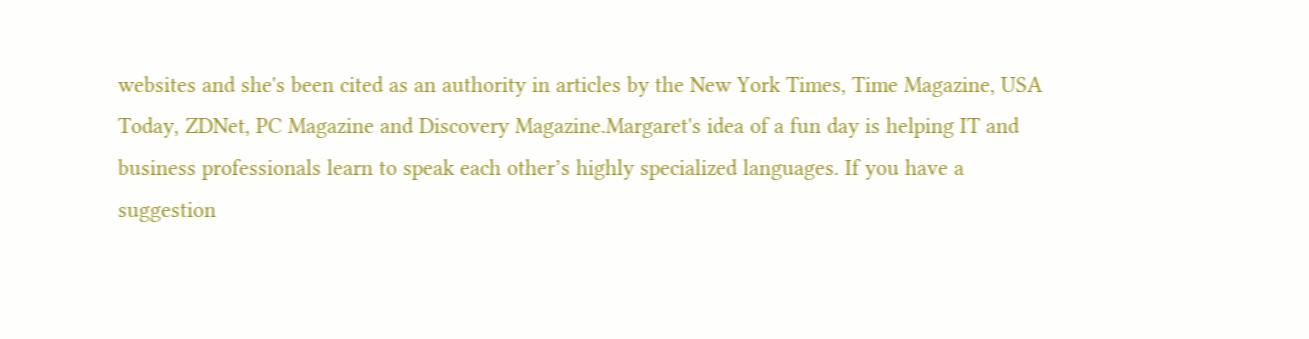websites and she's been cited as an authority in articles by the New York Times, Time Magazine, USA Today, ZDNet, PC Magazine and Discovery Magazine.Margaret's idea of a fun day is helping IT and business professionals learn to speak each other’s highly specialized languages. If you have a suggestion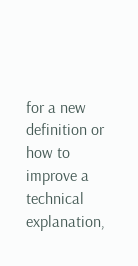for a new definition or how to improve a technical explanation,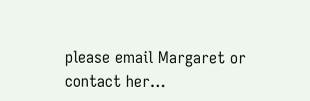please email Margaret or contact her…